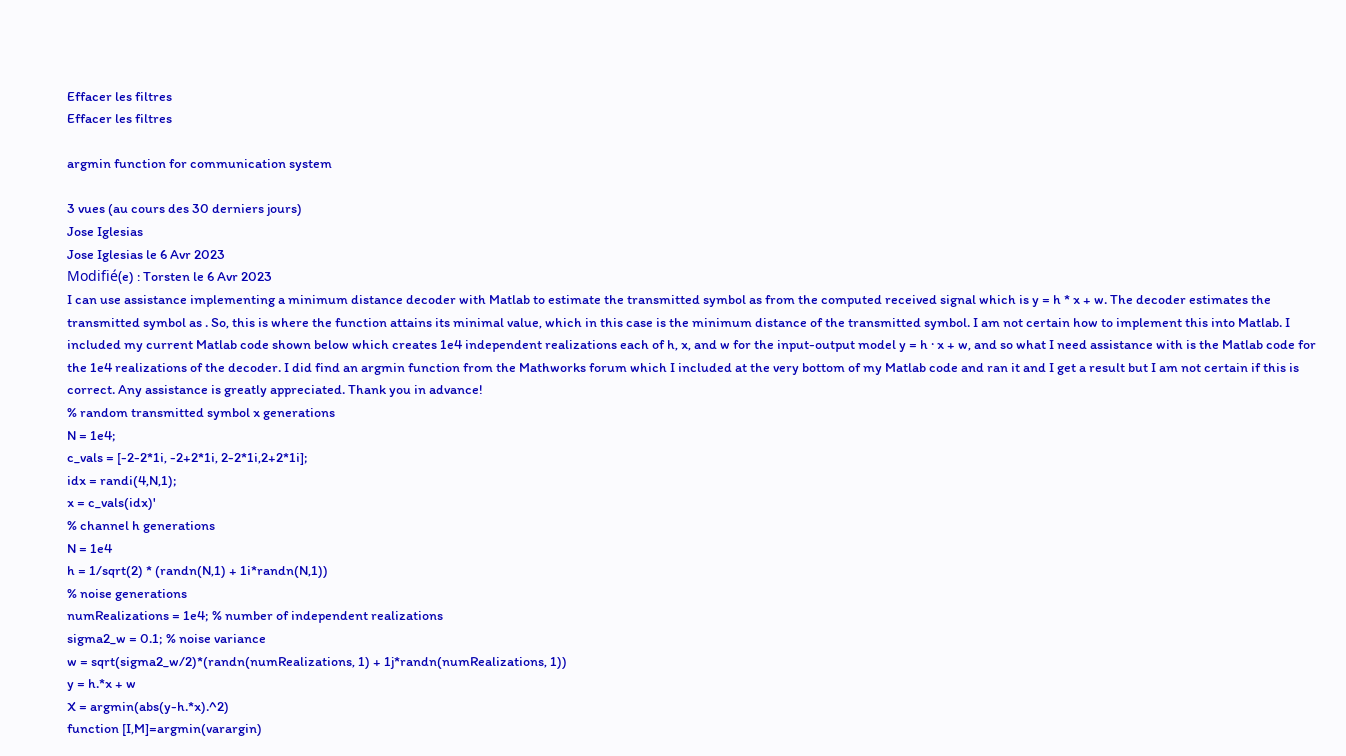Effacer les filtres
Effacer les filtres

argmin function for communication system

3 vues (au cours des 30 derniers jours)
Jose Iglesias
Jose Iglesias le 6 Avr 2023
Modifié(e) : Torsten le 6 Avr 2023
I can use assistance implementing a minimum distance decoder with Matlab to estimate the transmitted symbol as from the computed received signal which is y = h * x + w. The decoder estimates the transmitted symbol as . So, this is where the function attains its minimal value, which in this case is the minimum distance of the transmitted symbol. I am not certain how to implement this into Matlab. I included my current Matlab code shown below which creates 1e4 independent realizations each of h, x, and w for the input-output model y = h · x + w, and so what I need assistance with is the Matlab code for the 1e4 realizations of the decoder. I did find an argmin function from the Mathworks forum which I included at the very bottom of my Matlab code and ran it and I get a result but I am not certain if this is correct. Any assistance is greatly appreciated. Thank you in advance!
% random transmitted symbol x generations
N = 1e4;
c_vals = [-2-2*1i, -2+2*1i, 2-2*1i,2+2*1i];
idx = randi(4,N,1);
x = c_vals(idx)'
% channel h generations
N = 1e4
h = 1/sqrt(2) * (randn(N,1) + 1i*randn(N,1))
% noise generations
numRealizations = 1e4; % number of independent realizations
sigma2_w = 0.1; % noise variance
w = sqrt(sigma2_w/2)*(randn(numRealizations, 1) + 1j*randn(numRealizations, 1))
y = h.*x + w
X = argmin(abs(y-h.*x).^2)
function [I,M]=argmin(varargin)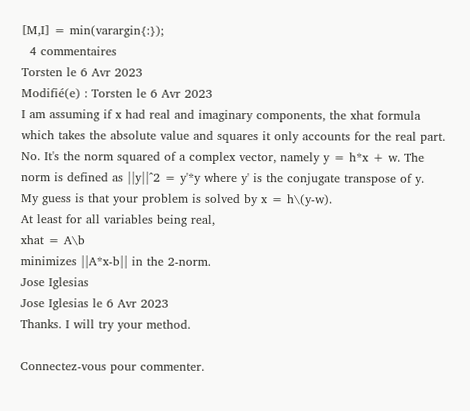[M,I] = min(varargin{:});
  4 commentaires
Torsten le 6 Avr 2023
Modifié(e) : Torsten le 6 Avr 2023
I am assuming if x had real and imaginary components, the xhat formula which takes the absolute value and squares it only accounts for the real part.
No. It's the norm squared of a complex vector, namely y = h*x + w. The norm is defined as ||y||^2 = y'*y where y' is the conjugate transpose of y.
My guess is that your problem is solved by x = h\(y-w).
At least for all variables being real,
xhat = A\b
minimizes ||A*x-b|| in the 2-norm.
Jose Iglesias
Jose Iglesias le 6 Avr 2023
Thanks. I will try your method.

Connectez-vous pour commenter.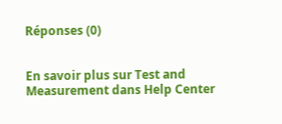Réponses (0)


En savoir plus sur Test and Measurement dans Help Center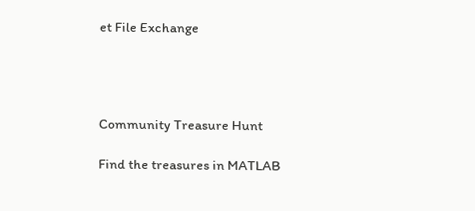et File Exchange




Community Treasure Hunt

Find the treasures in MATLAB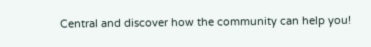Central and discover how the community can help you!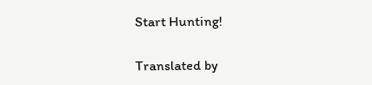Start Hunting!

Translated by